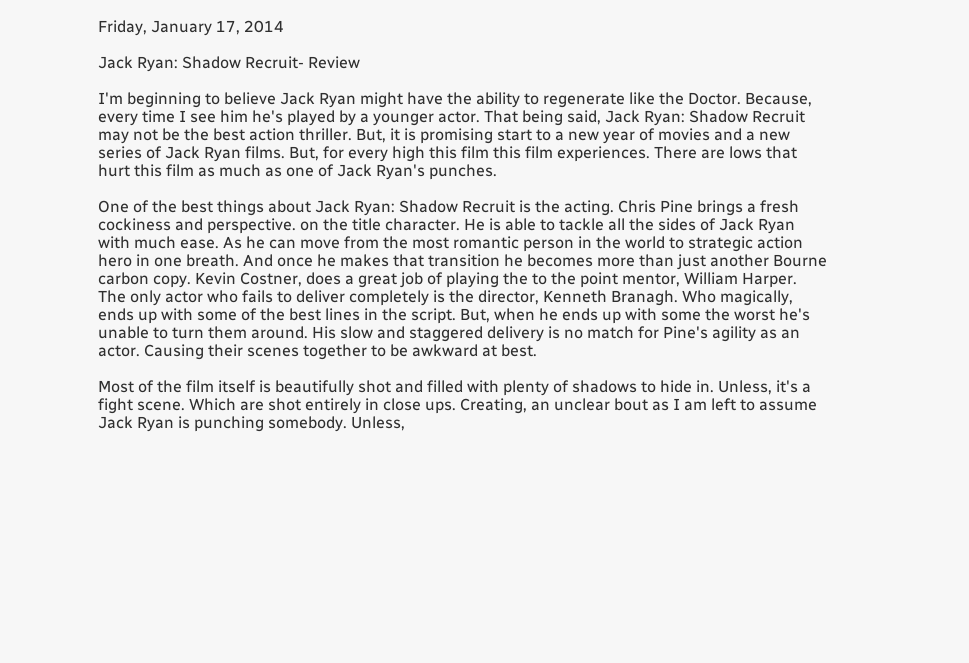Friday, January 17, 2014

Jack Ryan: Shadow Recruit- Review

I'm beginning to believe Jack Ryan might have the ability to regenerate like the Doctor. Because, every time I see him he's played by a younger actor. That being said, Jack Ryan: Shadow Recruit may not be the best action thriller. But, it is promising start to a new year of movies and a new series of Jack Ryan films. But, for every high this film this film experiences. There are lows that hurt this film as much as one of Jack Ryan's punches.

One of the best things about Jack Ryan: Shadow Recruit is the acting. Chris Pine brings a fresh cockiness and perspective. on the title character. He is able to tackle all the sides of Jack Ryan with much ease. As he can move from the most romantic person in the world to strategic action hero in one breath. And once he makes that transition he becomes more than just another Bourne carbon copy. Kevin Costner, does a great job of playing the to the point mentor, William Harper. The only actor who fails to deliver completely is the director, Kenneth Branagh. Who magically, ends up with some of the best lines in the script. But, when he ends up with some the worst he's unable to turn them around. His slow and staggered delivery is no match for Pine's agility as an actor. Causing their scenes together to be awkward at best.

Most of the film itself is beautifully shot and filled with plenty of shadows to hide in. Unless, it's a fight scene. Which are shot entirely in close ups. Creating, an unclear bout as I am left to assume Jack Ryan is punching somebody. Unless,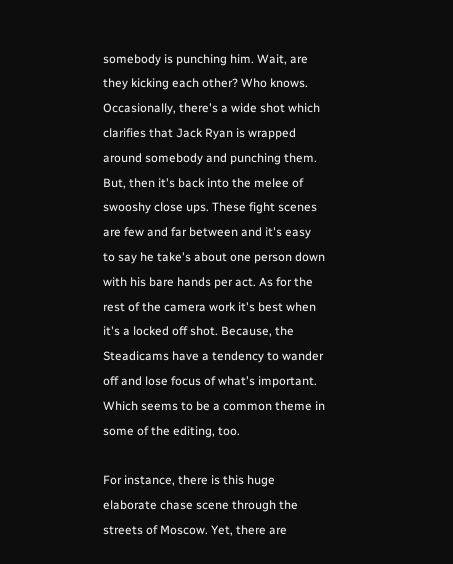somebody is punching him. Wait, are they kicking each other? Who knows. Occasionally, there's a wide shot which clarifies that Jack Ryan is wrapped around somebody and punching them. But, then it's back into the melee of swooshy close ups. These fight scenes are few and far between and it's easy to say he take's about one person down with his bare hands per act. As for the rest of the camera work it's best when it's a locked off shot. Because, the Steadicams have a tendency to wander off and lose focus of what's important. Which seems to be a common theme in some of the editing, too.

For instance, there is this huge elaborate chase scene through the streets of Moscow. Yet, there are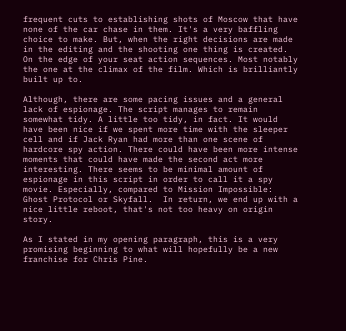frequent cuts to establishing shots of Moscow that have none of the car chase in them. It's a very baffling choice to make. But, when the right decisions are made in the editing and the shooting one thing is created. On the edge of your seat action sequences. Most notably the one at the climax of the film. Which is brilliantly built up to.

Although, there are some pacing issues and a general lack of espionage. The script manages to remain somewhat tidy. A little too tidy, in fact. It would have been nice if we spent more time with the sleeper cell and if Jack Ryan had more than one scene of hardcore spy action. There could have been more intense moments that could have made the second act more interesting. There seems to be minimal amount of espionage in this script in order to call it a spy movie. Especially, compared to Mission Impossible: Ghost Protocol or Skyfall.  In return, we end up with a nice little reboot, that's not too heavy on origin story.

As I stated in my opening paragraph, this is a very promising beginning to what will hopefully be a new franchise for Chris Pine.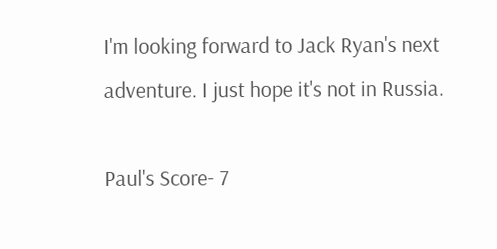I'm looking forward to Jack Ryan's next adventure. I just hope it's not in Russia.

Paul's Score- 7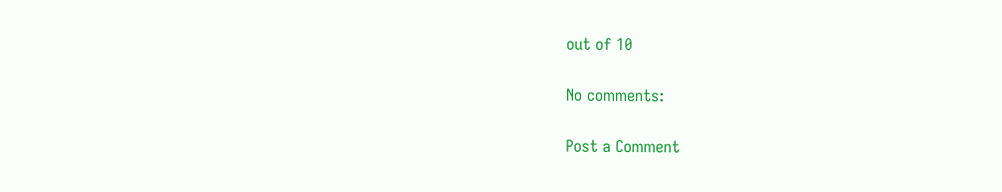out of 10

No comments:

Post a Comment